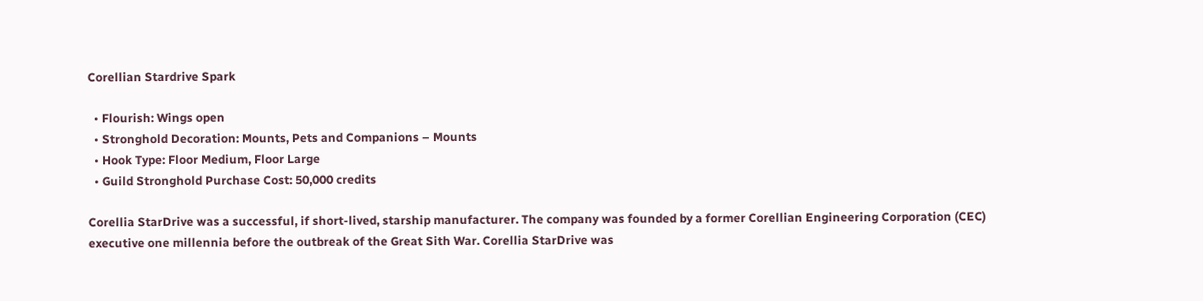Corellian Stardrive Spark

  • Flourish: Wings open
  • Stronghold Decoration: Mounts, Pets and Companions – Mounts
  • Hook Type: Floor Medium, Floor Large
  • Guild Stronghold Purchase Cost: 50,000 credits

Corellia StarDrive was a successful, if short-lived, starship manufacturer. The company was founded by a former Corellian Engineering Corporation (CEC) executive one millennia before the outbreak of the Great Sith War. Corellia StarDrive was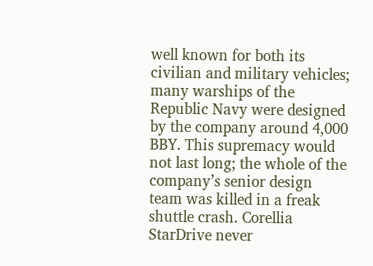well known for both its civilian and military vehicles; many warships of the Republic Navy were designed by the company around 4,000 BBY. This supremacy would not last long; the whole of the company’s senior design team was killed in a freak shuttle crash. Corellia StarDrive never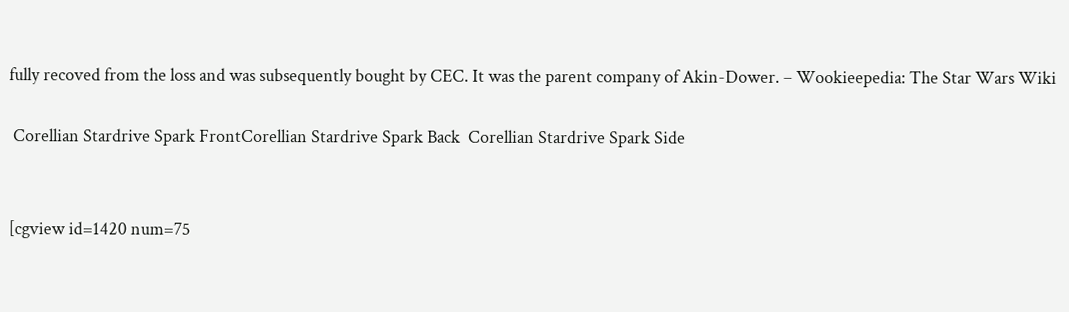fully recoved from the loss and was subsequently bought by CEC. It was the parent company of Akin-Dower. – Wookieepedia: The Star Wars Wiki

 Corellian Stardrive Spark FrontCorellian Stardrive Spark Back  Corellian Stardrive Spark Side


[cgview id=1420 num=75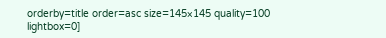orderby=title order=asc size=145×145 quality=100 lightbox=0]